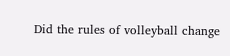Did the rules of volleyball change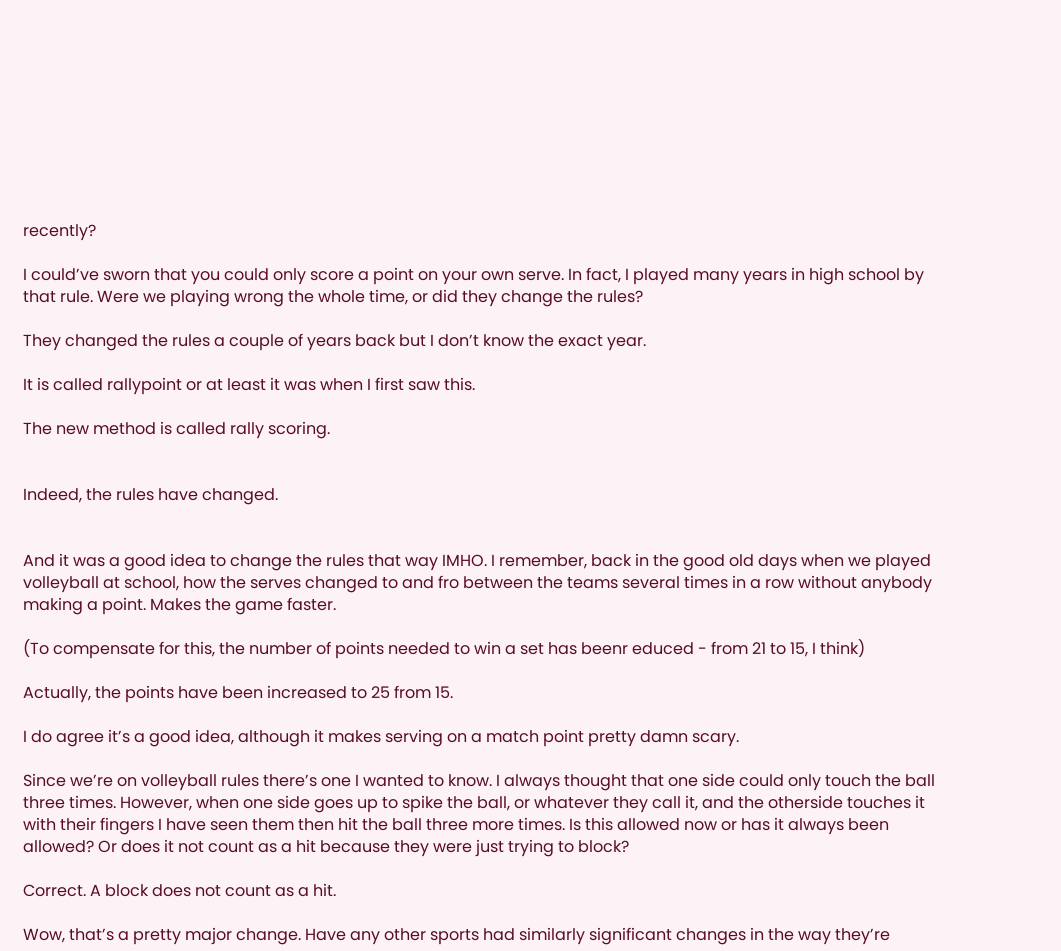recently?

I could’ve sworn that you could only score a point on your own serve. In fact, I played many years in high school by that rule. Were we playing wrong the whole time, or did they change the rules?

They changed the rules a couple of years back but I don’t know the exact year.

It is called rallypoint or at least it was when I first saw this.

The new method is called rally scoring.


Indeed, the rules have changed.


And it was a good idea to change the rules that way IMHO. I remember, back in the good old days when we played volleyball at school, how the serves changed to and fro between the teams several times in a row without anybody making a point. Makes the game faster.

(To compensate for this, the number of points needed to win a set has beenr educed - from 21 to 15, I think)

Actually, the points have been increased to 25 from 15.

I do agree it’s a good idea, although it makes serving on a match point pretty damn scary.

Since we’re on volleyball rules there’s one I wanted to know. I always thought that one side could only touch the ball three times. However, when one side goes up to spike the ball, or whatever they call it, and the otherside touches it with their fingers I have seen them then hit the ball three more times. Is this allowed now or has it always been allowed? Or does it not count as a hit because they were just trying to block?

Correct. A block does not count as a hit.

Wow, that’s a pretty major change. Have any other sports had similarly significant changes in the way they’re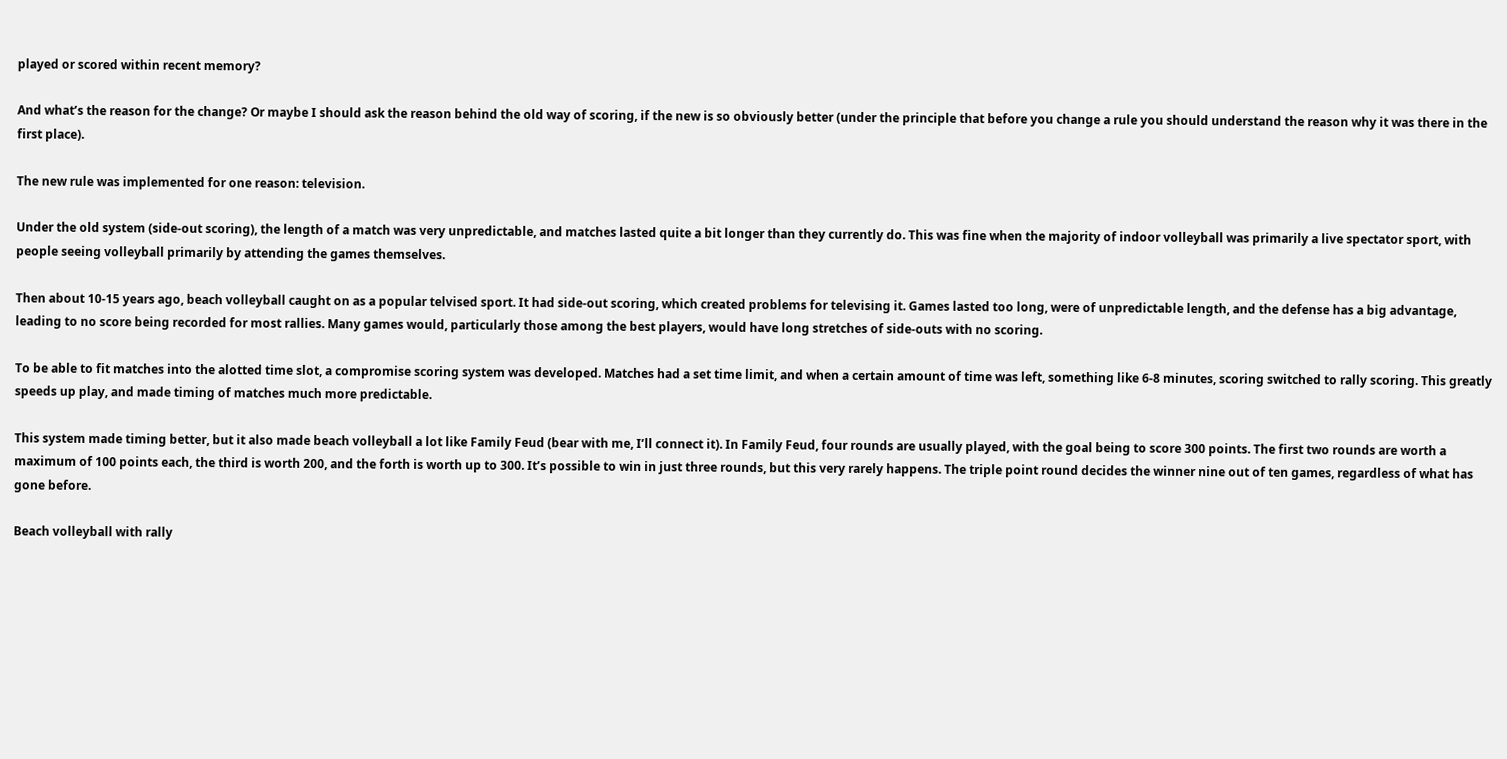played or scored within recent memory?

And what’s the reason for the change? Or maybe I should ask the reason behind the old way of scoring, if the new is so obviously better (under the principle that before you change a rule you should understand the reason why it was there in the first place).

The new rule was implemented for one reason: television.

Under the old system (side-out scoring), the length of a match was very unpredictable, and matches lasted quite a bit longer than they currently do. This was fine when the majority of indoor volleyball was primarily a live spectator sport, with people seeing volleyball primarily by attending the games themselves.

Then about 10-15 years ago, beach volleyball caught on as a popular telvised sport. It had side-out scoring, which created problems for televising it. Games lasted too long, were of unpredictable length, and the defense has a big advantage, leading to no score being recorded for most rallies. Many games would, particularly those among the best players, would have long stretches of side-outs with no scoring.

To be able to fit matches into the alotted time slot, a compromise scoring system was developed. Matches had a set time limit, and when a certain amount of time was left, something like 6-8 minutes, scoring switched to rally scoring. This greatly speeds up play, and made timing of matches much more predictable.

This system made timing better, but it also made beach volleyball a lot like Family Feud (bear with me, I’ll connect it). In Family Feud, four rounds are usually played, with the goal being to score 300 points. The first two rounds are worth a maximum of 100 points each, the third is worth 200, and the forth is worth up to 300. It’s possible to win in just three rounds, but this very rarely happens. The triple point round decides the winner nine out of ten games, regardless of what has gone before.

Beach volleyball with rally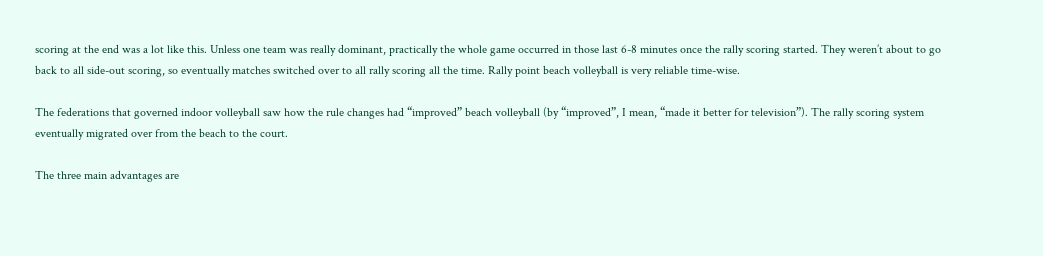scoring at the end was a lot like this. Unless one team was really dominant, practically the whole game occurred in those last 6-8 minutes once the rally scoring started. They weren’t about to go back to all side-out scoring, so eventually matches switched over to all rally scoring all the time. Rally point beach volleyball is very reliable time-wise.

The federations that governed indoor volleyball saw how the rule changes had “improved” beach volleyball (by “improved”, I mean, “made it better for television”). The rally scoring system eventually migrated over from the beach to the court.

The three main advantages are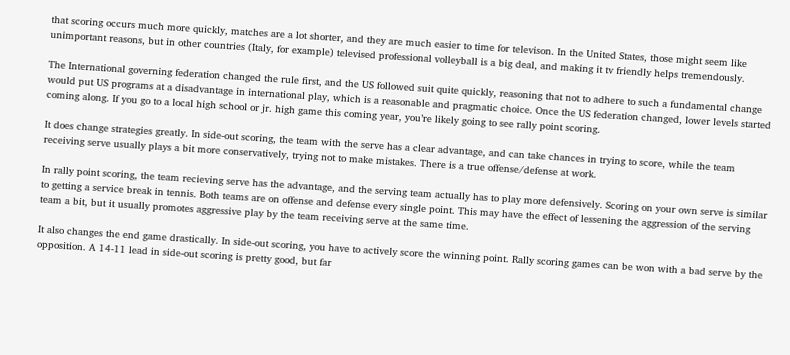that scoring occurs much more quickly, matches are a lot shorter, and they are much easier to time for televison. In the United States, those might seem like unimportant reasons, but in other countries (Italy, for example) televised professional volleyball is a big deal, and making it tv friendly helps tremendously.

The International governing federation changed the rule first, and the US followed suit quite quickly, reasoning that not to adhere to such a fundamental change would put US programs at a disadvantage in international play, which is a reasonable and pragmatic choice. Once the US federation changed, lower levels started coming along. If you go to a local high school or jr. high game this coming year, you’re likely going to see rally point scoring.

It does change strategies greatly. In side-out scoring, the team with the serve has a clear advantage, and can take chances in trying to score, while the team receiving serve usually plays a bit more conservatively, trying not to make mistakes. There is a true offense/defense at work.

In rally point scoring, the team recieving serve has the advantage, and the serving team actually has to play more defensively. Scoring on your own serve is similar to getting a service break in tennis. Both teams are on offense and defense every single point. This may have the effect of lessening the aggression of the serving team a bit, but it usually promotes aggressive play by the team receiving serve at the same time.

It also changes the end game drastically. In side-out scoring, you have to actively score the winning point. Rally scoring games can be won with a bad serve by the opposition. A 14-11 lead in side-out scoring is pretty good, but far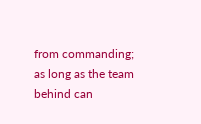from commanding; as long as the team behind can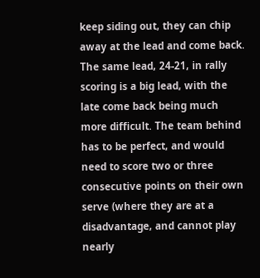keep siding out, they can chip away at the lead and come back. The same lead, 24-21, in rally scoring is a big lead, with the late come back being much more difficult. The team behind has to be perfect, and would need to score two or three consecutive points on their own serve (where they are at a disadvantage, and cannot play nearly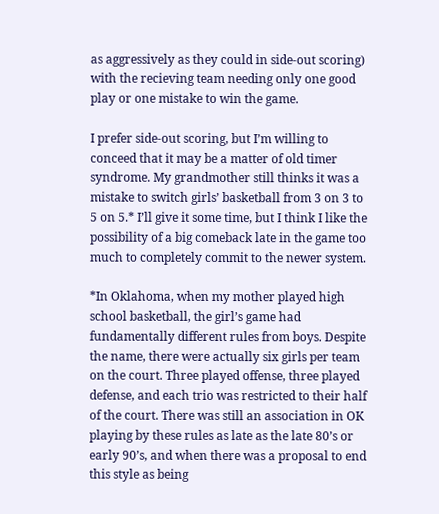as aggressively as they could in side-out scoring) with the recieving team needing only one good play or one mistake to win the game.

I prefer side-out scoring, but I’m willing to conceed that it may be a matter of old timer syndrome. My grandmother still thinks it was a mistake to switch girls’ basketball from 3 on 3 to 5 on 5.* I’ll give it some time, but I think I like the possibility of a big comeback late in the game too much to completely commit to the newer system.

*In Oklahoma, when my mother played high school basketball, the girl’s game had fundamentally different rules from boys. Despite the name, there were actually six girls per team on the court. Three played offense, three played defense, and each trio was restricted to their half of the court. There was still an association in OK playing by these rules as late as the late 80’s or early 90’s, and when there was a proposal to end this style as being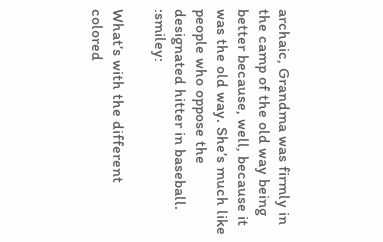archaic, Grandma was firmly in the camp of the old way being better because, well, because it was the old way. She’s much like people who oppose the designated hitter in baseball. :smiley:

What’s with the different colored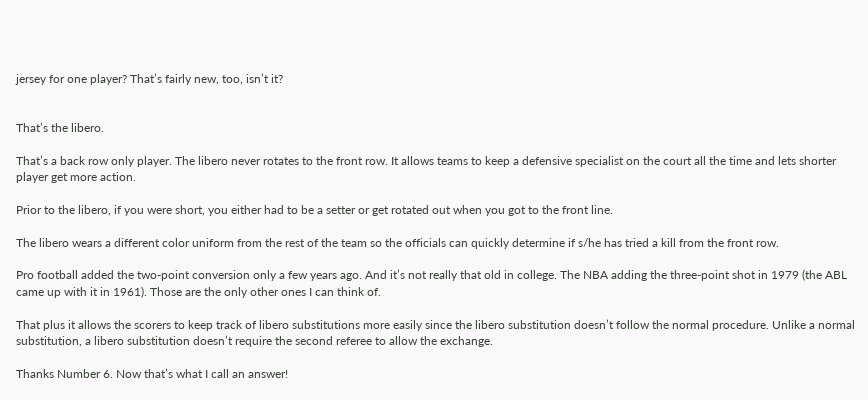jersey for one player? That’s fairly new, too, isn’t it?


That’s the libero.

That’s a back row only player. The libero never rotates to the front row. It allows teams to keep a defensive specialist on the court all the time and lets shorter player get more action.

Prior to the libero, if you were short, you either had to be a setter or get rotated out when you got to the front line.

The libero wears a different color uniform from the rest of the team so the officials can quickly determine if s/he has tried a kill from the front row.

Pro football added the two-point conversion only a few years ago. And it’s not really that old in college. The NBA adding the three-point shot in 1979 (the ABL came up with it in 1961). Those are the only other ones I can think of.

That plus it allows the scorers to keep track of libero substitutions more easily since the libero substitution doesn’t follow the normal procedure. Unlike a normal substitution, a libero substitution doesn’t require the second referee to allow the exchange.

Thanks Number 6. Now that’s what I call an answer!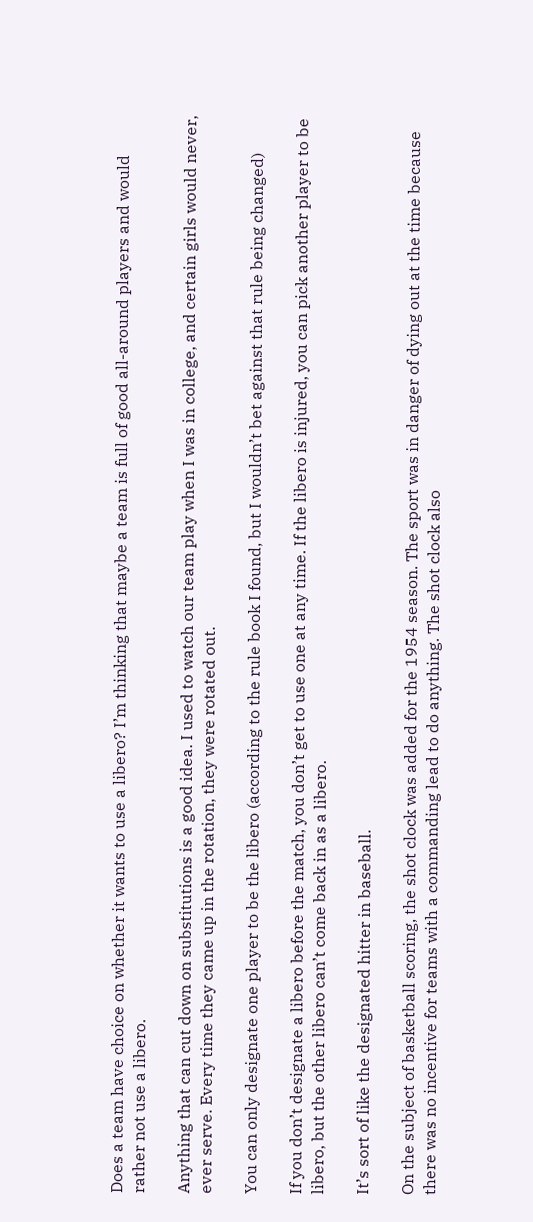Does a team have choice on whether it wants to use a libero? I’m thinking that maybe a team is full of good all-around players and would rather not use a libero.

Anything that can cut down on substitutions is a good idea. I used to watch our team play when I was in college, and certain girls would never, ever serve. Every time they came up in the rotation, they were rotated out.

You can only designate one player to be the libero (according to the rule book I found, but I wouldn’t bet against that rule being changed)

If you don’t designate a libero before the match, you don’t get to use one at any time. If the libero is injured, you can pick another player to be libero, but the other libero can’t come back in as a libero.

It’s sort of like the designated hitter in baseball.

On the subject of basketball scoring, the shot clock was added for the 1954 season. The sport was in danger of dying out at the time because there was no incentive for teams with a commanding lead to do anything. The shot clock also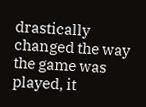drastically changed the way the game was played, it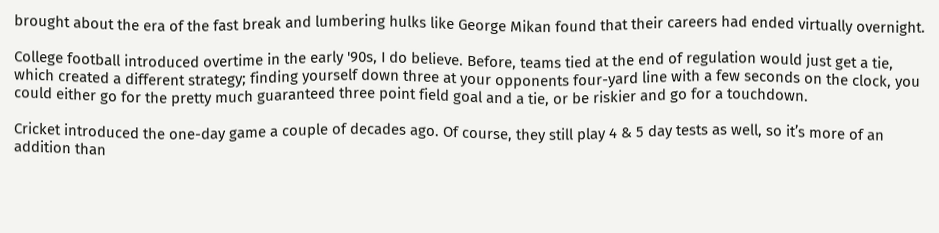brought about the era of the fast break and lumbering hulks like George Mikan found that their careers had ended virtually overnight.

College football introduced overtime in the early '90s, I do believe. Before, teams tied at the end of regulation would just get a tie, which created a different strategy; finding yourself down three at your opponents four-yard line with a few seconds on the clock, you could either go for the pretty much guaranteed three point field goal and a tie, or be riskier and go for a touchdown.

Cricket introduced the one-day game a couple of decades ago. Of course, they still play 4 & 5 day tests as well, so it’s more of an addition than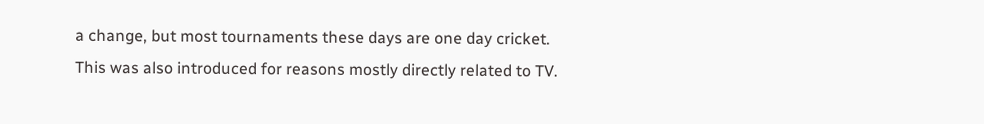a change, but most tournaments these days are one day cricket. This was also introduced for reasons mostly directly related to TV.